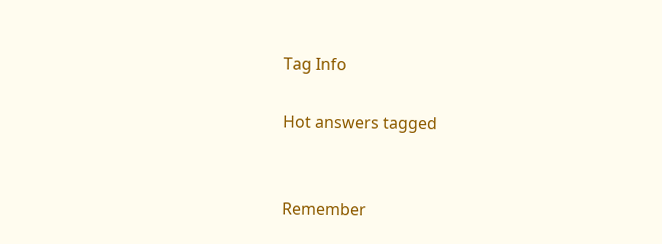Tag Info

Hot answers tagged


Remember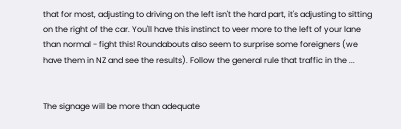that for most, adjusting to driving on the left isn't the hard part, it's adjusting to sitting on the right of the car. You'll have this instinct to veer more to the left of your lane than normal - fight this! Roundabouts also seem to surprise some foreigners (we have them in NZ and see the results). Follow the general rule that traffic in the ...


The signage will be more than adequate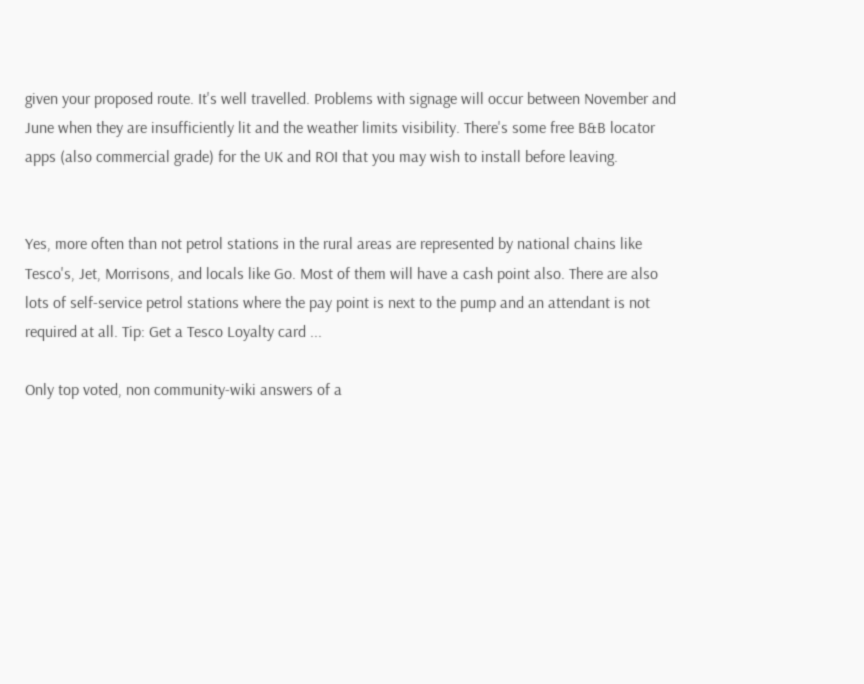given your proposed route. It's well travelled. Problems with signage will occur between November and June when they are insufficiently lit and the weather limits visibility. There's some free B&B locator apps (also commercial grade) for the UK and ROI that you may wish to install before leaving.


Yes, more often than not petrol stations in the rural areas are represented by national chains like Tesco's, Jet, Morrisons, and locals like Go. Most of them will have a cash point also. There are also lots of self-service petrol stations where the pay point is next to the pump and an attendant is not required at all. Tip: Get a Tesco Loyalty card ...

Only top voted, non community-wiki answers of a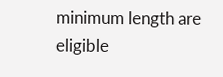minimum length are eligible